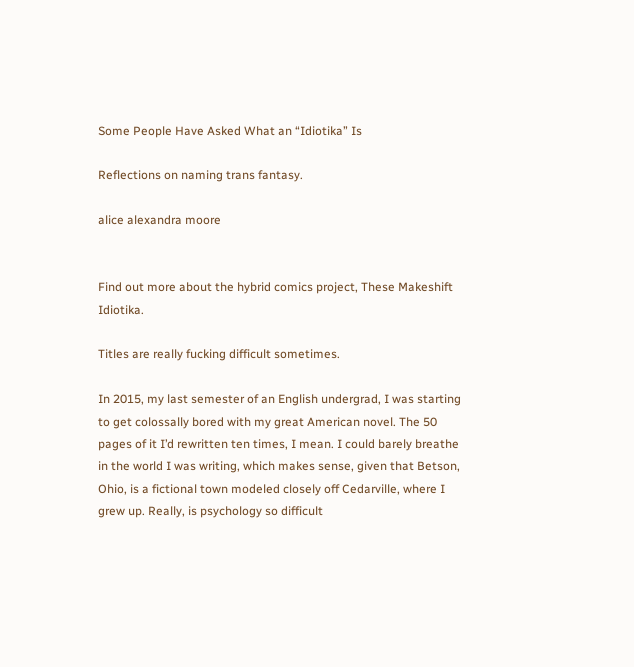Some People Have Asked What an “Idiotika” Is

Reflections on naming trans fantasy.

alice alexandra moore


Find out more about the hybrid comics project, These Makeshift Idiotika.

Titles are really fucking difficult sometimes.

In 2015, my last semester of an English undergrad, I was starting to get colossally bored with my great American novel. The 50 pages of it I’d rewritten ten times, I mean. I could barely breathe in the world I was writing, which makes sense, given that Betson, Ohio, is a fictional town modeled closely off Cedarville, where I grew up. Really, is psychology so difficult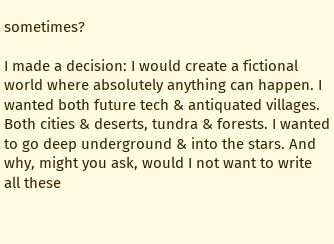sometimes?

I made a decision: I would create a fictional world where absolutely anything can happen. I wanted both future tech & antiquated villages. Both cities & deserts, tundra & forests. I wanted to go deep underground & into the stars. And why, might you ask, would I not want to write all these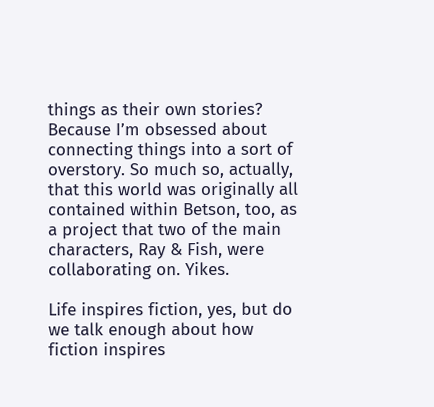things as their own stories? Because I’m obsessed about connecting things into a sort of overstory. So much so, actually, that this world was originally all contained within Betson, too, as a project that two of the main characters, Ray & Fish, were collaborating on. Yikes.

Life inspires fiction, yes, but do we talk enough about how fiction inspires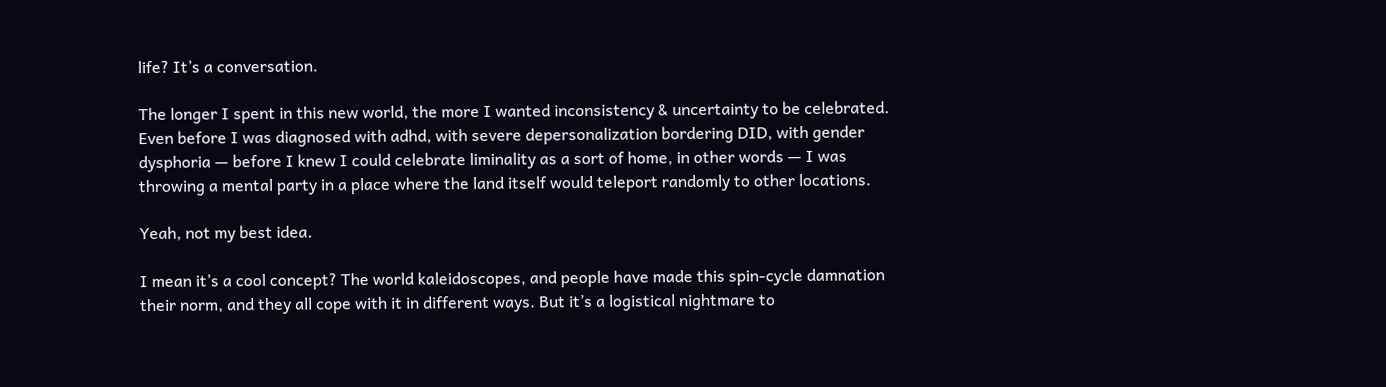life? It’s a conversation.

The longer I spent in this new world, the more I wanted inconsistency & uncertainty to be celebrated. Even before I was diagnosed with adhd, with severe depersonalization bordering DID, with gender dysphoria — before I knew I could celebrate liminality as a sort of home, in other words — I was throwing a mental party in a place where the land itself would teleport randomly to other locations.

Yeah, not my best idea.

I mean it’s a cool concept? The world kaleidoscopes, and people have made this spin-cycle damnation their norm, and they all cope with it in different ways. But it’s a logistical nightmare to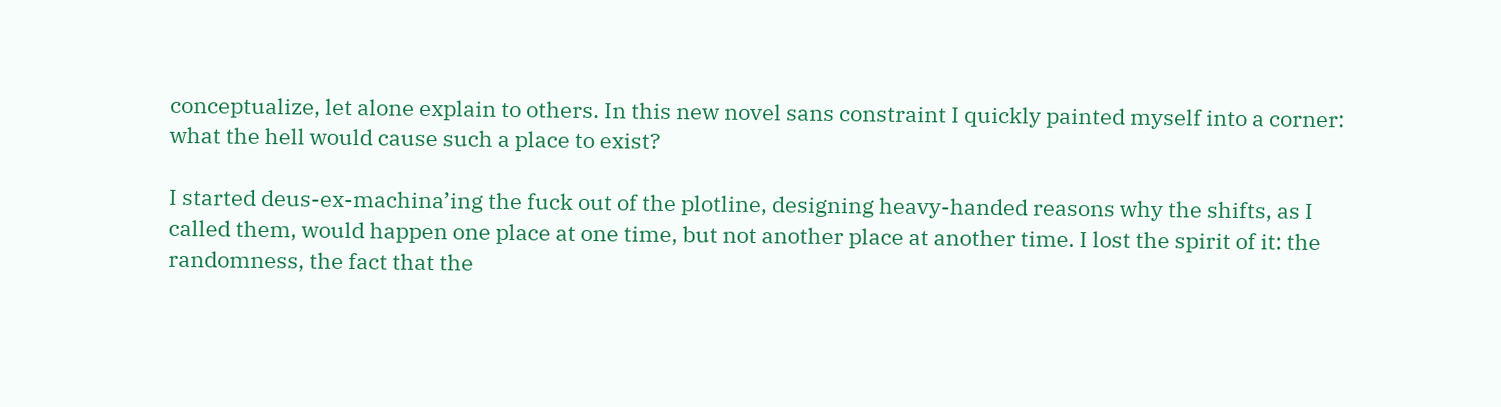conceptualize, let alone explain to others. In this new novel sans constraint I quickly painted myself into a corner: what the hell would cause such a place to exist?

I started deus-ex-machina’ing the fuck out of the plotline, designing heavy-handed reasons why the shifts, as I called them, would happen one place at one time, but not another place at another time. I lost the spirit of it: the randomness, the fact that the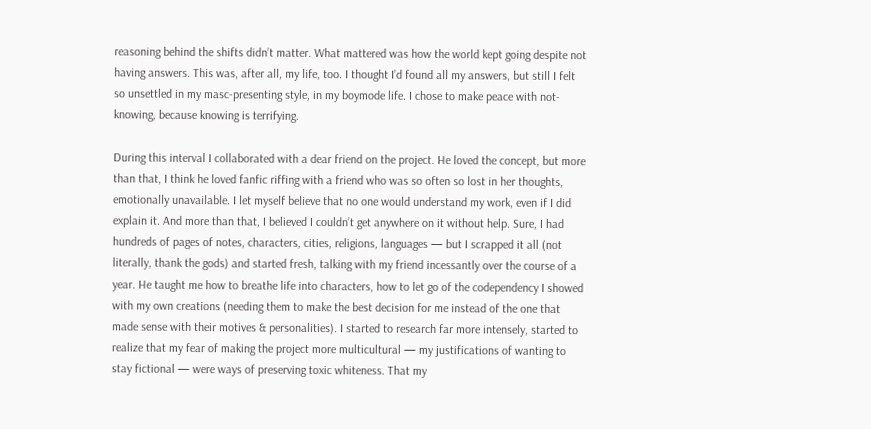reasoning behind the shifts didn’t matter. What mattered was how the world kept going despite not having answers. This was, after all, my life, too. I thought I’d found all my answers, but still I felt so unsettled in my masc-presenting style, in my boymode life. I chose to make peace with not-knowing, because knowing is terrifying.

During this interval I collaborated with a dear friend on the project. He loved the concept, but more than that, I think he loved fanfic riffing with a friend who was so often so lost in her thoughts, emotionally unavailable. I let myself believe that no one would understand my work, even if I did explain it. And more than that, I believed I couldn’t get anywhere on it without help. Sure, I had hundreds of pages of notes, characters, cities, religions, languages — but I scrapped it all (not literally, thank the gods) and started fresh, talking with my friend incessantly over the course of a year. He taught me how to breathe life into characters, how to let go of the codependency I showed with my own creations (needing them to make the best decision for me instead of the one that made sense with their motives & personalities). I started to research far more intensely, started to realize that my fear of making the project more multicultural — my justifications of wanting to stay fictional — were ways of preserving toxic whiteness. That my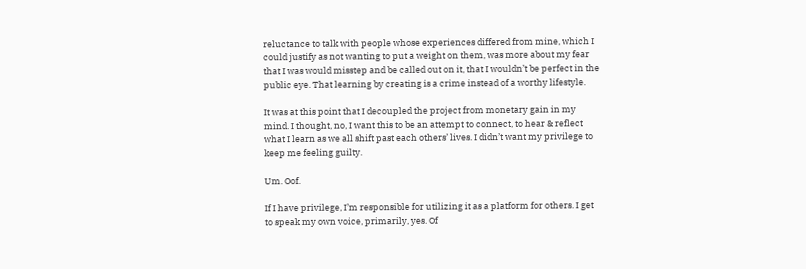reluctance to talk with people whose experiences differed from mine, which I could justify as not wanting to put a weight on them, was more about my fear that I was would misstep and be called out on it, that I wouldn’t be perfect in the public eye. That learning by creating is a crime instead of a worthy lifestyle.

It was at this point that I decoupled the project from monetary gain in my mind. I thought, no, I want this to be an attempt to connect, to hear & reflect what I learn as we all shift past each others’ lives. I didn’t want my privilege to keep me feeling guilty.

Um. Oof.

If I have privilege, I’m responsible for utilizing it as a platform for others. I get to speak my own voice, primarily, yes. Of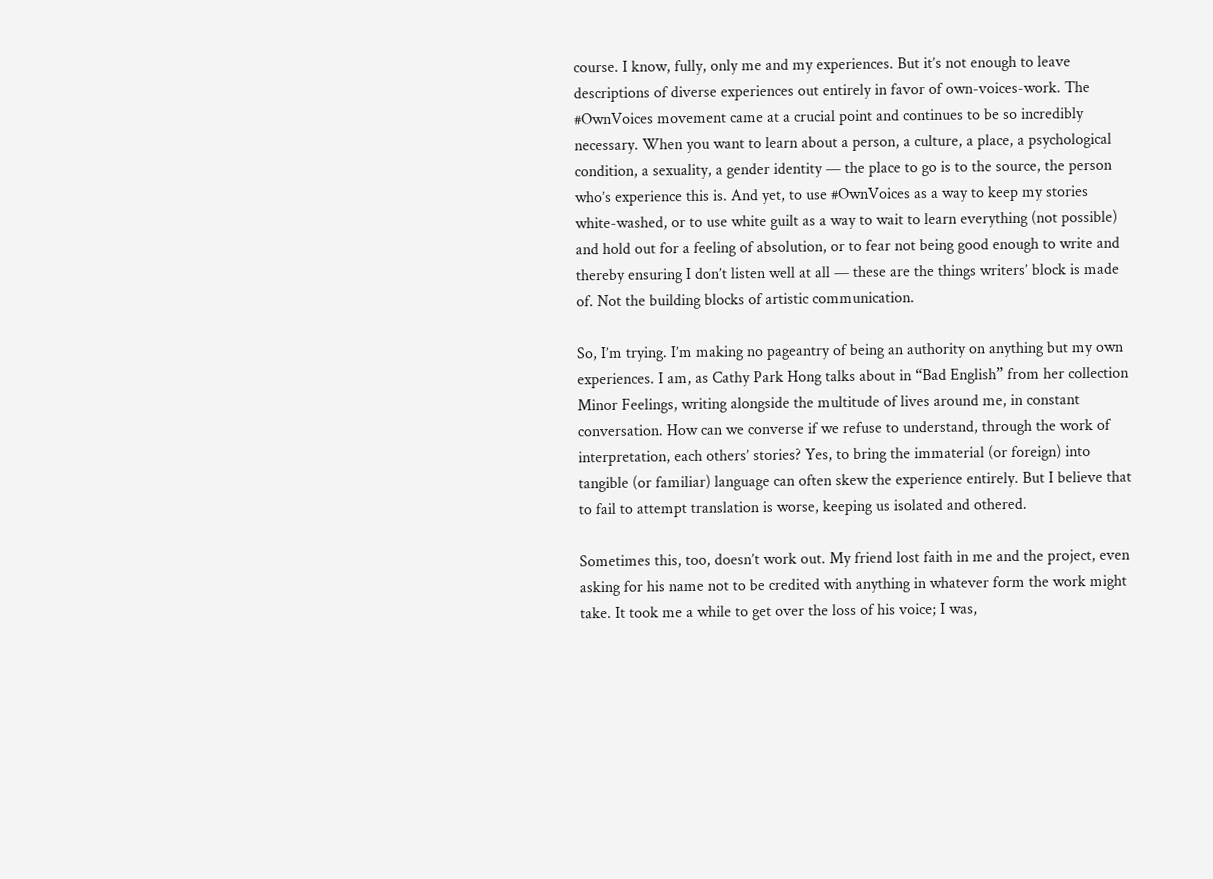course. I know, fully, only me and my experiences. But it’s not enough to leave descriptions of diverse experiences out entirely in favor of own-voices-work. The #OwnVoices movement came at a crucial point and continues to be so incredibly necessary. When you want to learn about a person, a culture, a place, a psychological condition, a sexuality, a gender identity — the place to go is to the source, the person who’s experience this is. And yet, to use #OwnVoices as a way to keep my stories white-washed, or to use white guilt as a way to wait to learn everything (not possible) and hold out for a feeling of absolution, or to fear not being good enough to write and thereby ensuring I don’t listen well at all — these are the things writers’ block is made of. Not the building blocks of artistic communication.

So, I’m trying. I’m making no pageantry of being an authority on anything but my own experiences. I am, as Cathy Park Hong talks about in “Bad English” from her collection Minor Feelings, writing alongside the multitude of lives around me, in constant conversation. How can we converse if we refuse to understand, through the work of interpretation, each others’ stories? Yes, to bring the immaterial (or foreign) into tangible (or familiar) language can often skew the experience entirely. But I believe that to fail to attempt translation is worse, keeping us isolated and othered.

Sometimes this, too, doesn’t work out. My friend lost faith in me and the project, even asking for his name not to be credited with anything in whatever form the work might take. It took me a while to get over the loss of his voice; I was,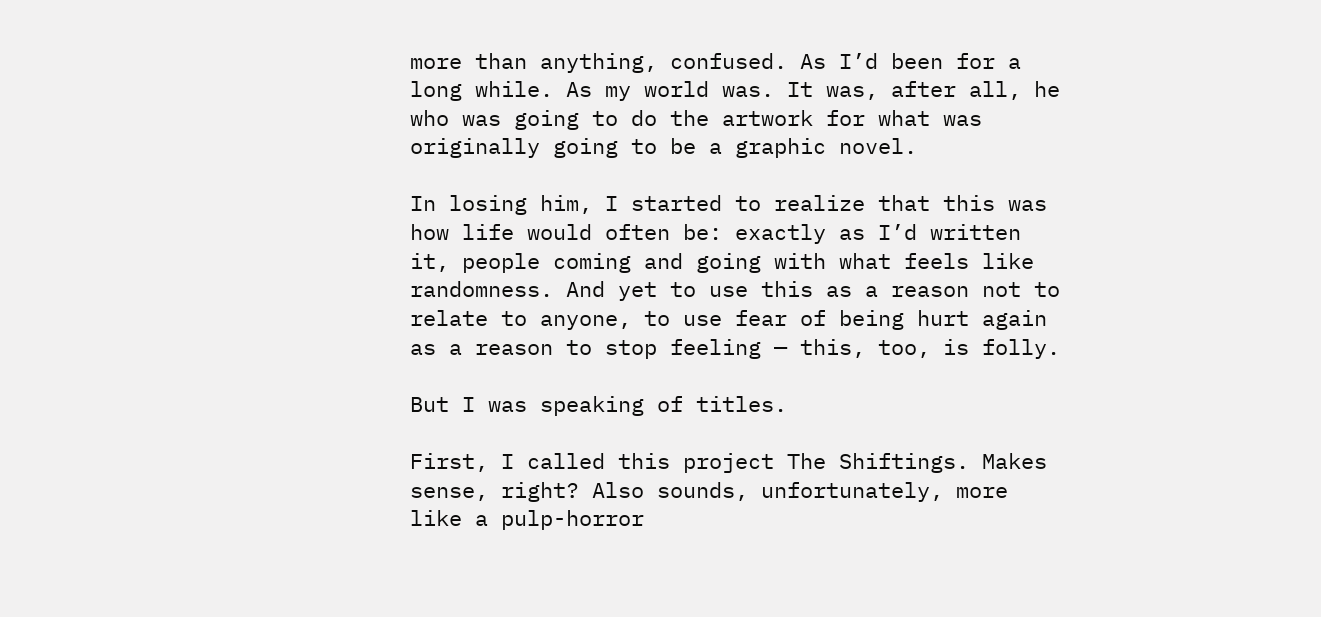more than anything, confused. As I’d been for a long while. As my world was. It was, after all, he who was going to do the artwork for what was originally going to be a graphic novel.

In losing him, I started to realize that this was how life would often be: exactly as I’d written it, people coming and going with what feels like randomness. And yet to use this as a reason not to relate to anyone, to use fear of being hurt again as a reason to stop feeling — this, too, is folly.

But I was speaking of titles.

First, I called this project The Shiftings. Makes sense, right? Also sounds, unfortunately, more like a pulp-horror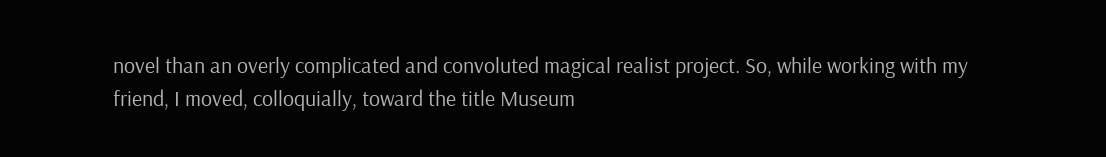novel than an overly complicated and convoluted magical realist project. So, while working with my friend, I moved, colloquially, toward the title Museum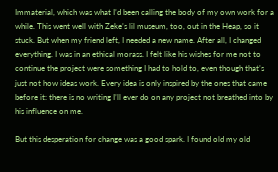Immaterial, which was what I’d been calling the body of my own work for a while. This went well with Zeke’s lil museum, too, out in the Heap, so it stuck. But when my friend left, I needed a new name. After all, I changed everything. I was in an ethical morass. I felt like his wishes for me not to continue the project were something I had to hold to, even though that’s just not how ideas work. Every idea is only inspired by the ones that came before it: there is no writing I’ll ever do on any project not breathed into by his influence on me.

But this desperation for change was a good spark. I found old my old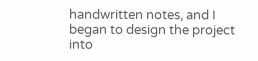handwritten notes, and I began to design the project into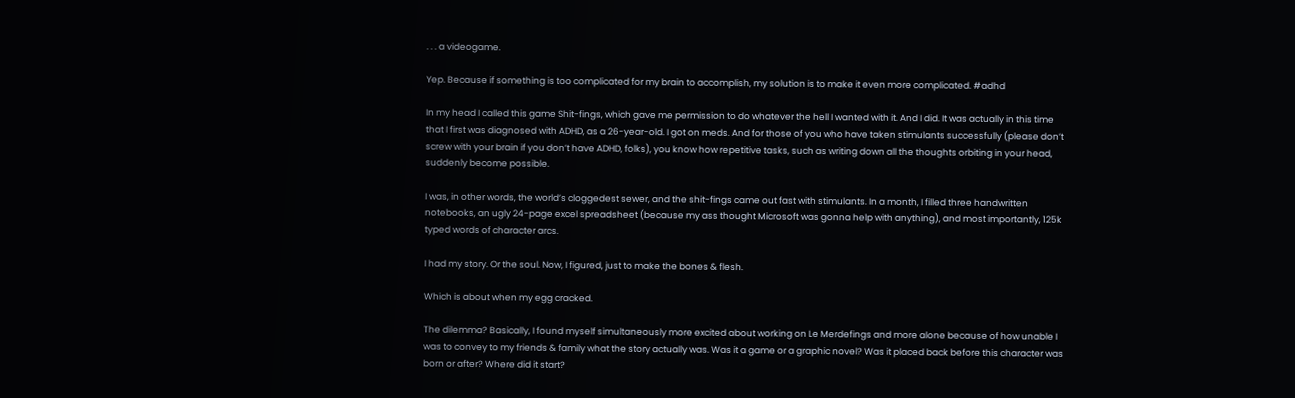. . . a videogame.

Yep. Because if something is too complicated for my brain to accomplish, my solution is to make it even more complicated. #adhd

In my head I called this game Shit-fings, which gave me permission to do whatever the hell I wanted with it. And I did. It was actually in this time that I first was diagnosed with ADHD, as a 26-year-old. I got on meds. And for those of you who have taken stimulants successfully (please don’t screw with your brain if you don’t have ADHD, folks), you know how repetitive tasks, such as writing down all the thoughts orbiting in your head, suddenly become possible.

I was, in other words, the world’s cloggedest sewer, and the shit-fings came out fast with stimulants. In a month, I filled three handwritten notebooks, an ugly 24-page excel spreadsheet (because my ass thought Microsoft was gonna help with anything), and most importantly, 125k typed words of character arcs.

I had my story. Or the soul. Now, I figured, just to make the bones & flesh.

Which is about when my egg cracked.

The dilemma? Basically, I found myself simultaneously more excited about working on Le Merdefings and more alone because of how unable I was to convey to my friends & family what the story actually was. Was it a game or a graphic novel? Was it placed back before this character was born or after? Where did it start?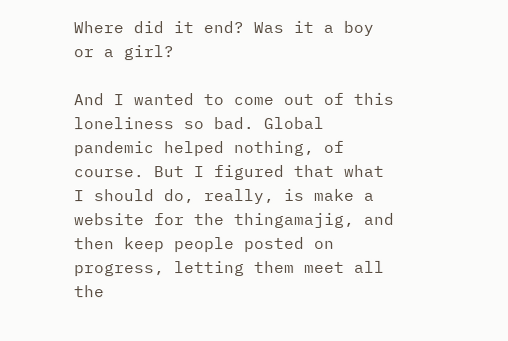Where did it end? Was it a boy or a girl?

And I wanted to come out of this loneliness so bad. Global pandemic helped nothing, of course. But I figured that what I should do, really, is make a website for the thingamajig, and then keep people posted on progress, letting them meet all the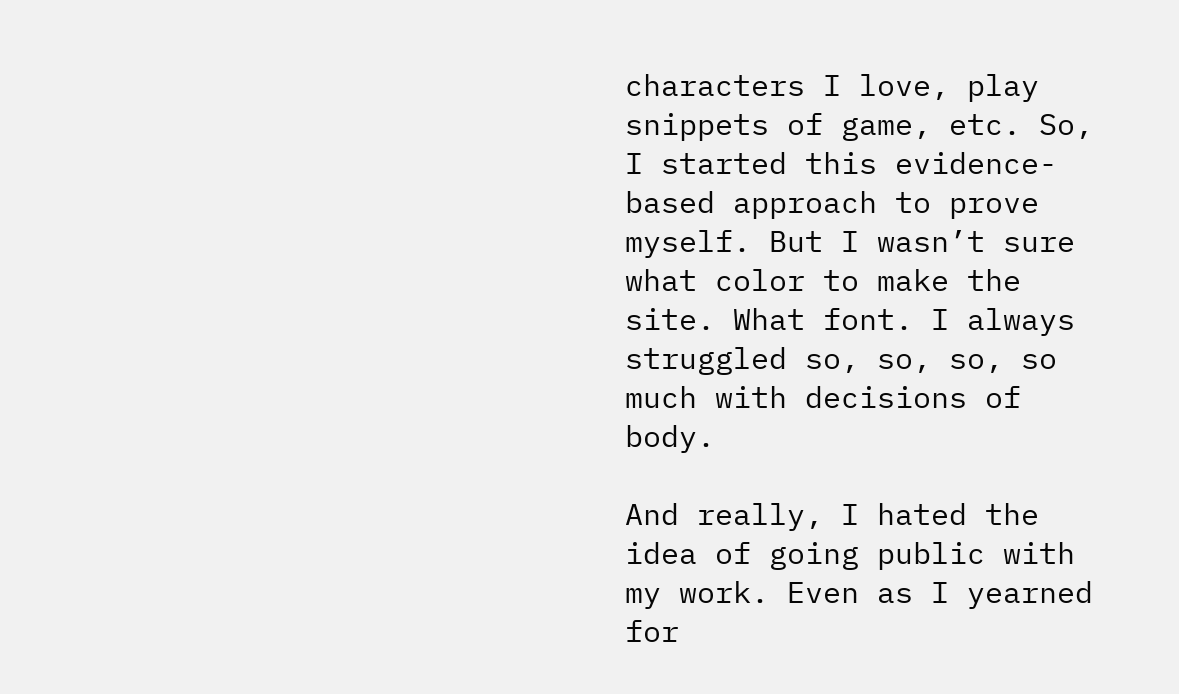characters I love, play snippets of game, etc. So, I started this evidence-based approach to prove myself. But I wasn’t sure what color to make the site. What font. I always struggled so, so, so, so much with decisions of body.

And really, I hated the idea of going public with my work. Even as I yearned for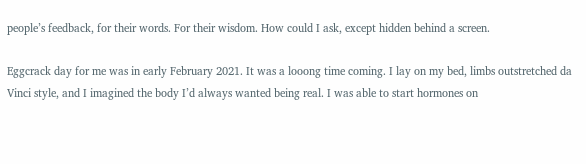people’s feedback, for their words. For their wisdom. How could I ask, except hidden behind a screen.

Eggcrack day for me was in early February 2021. It was a looong time coming. I lay on my bed, limbs outstretched da Vinci style, and I imagined the body I’d always wanted being real. I was able to start hormones on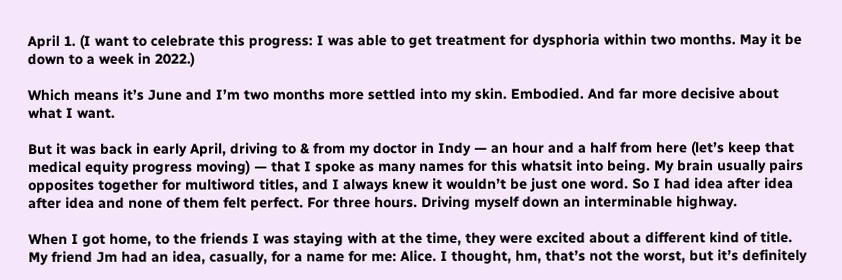April 1. (I want to celebrate this progress: I was able to get treatment for dysphoria within two months. May it be down to a week in 2022.)

Which means it’s June and I’m two months more settled into my skin. Embodied. And far more decisive about what I want.

But it was back in early April, driving to & from my doctor in Indy — an hour and a half from here (let’s keep that medical equity progress moving) — that I spoke as many names for this whatsit into being. My brain usually pairs opposites together for multiword titles, and I always knew it wouldn’t be just one word. So I had idea after idea after idea and none of them felt perfect. For three hours. Driving myself down an interminable highway.

When I got home, to the friends I was staying with at the time, they were excited about a different kind of title. My friend Jm had an idea, casually, for a name for me: Alice. I thought, hm, that’s not the worst, but it’s definitely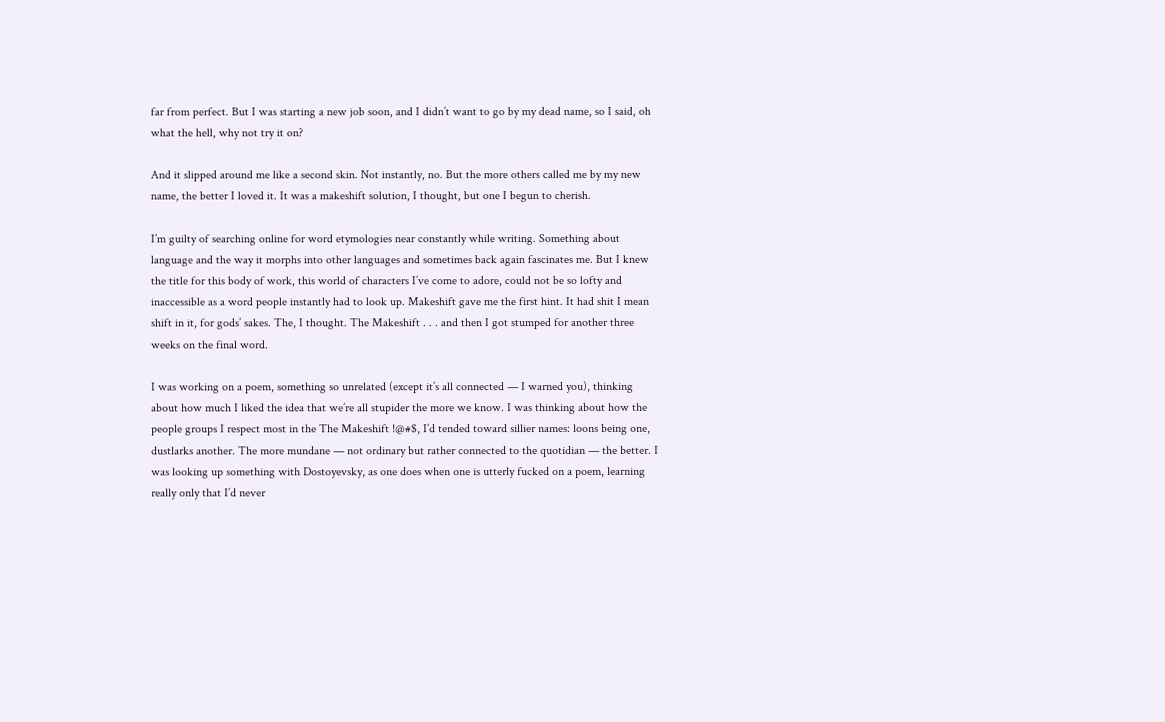far from perfect. But I was starting a new job soon, and I didn’t want to go by my dead name, so I said, oh what the hell, why not try it on?

And it slipped around me like a second skin. Not instantly, no. But the more others called me by my new name, the better I loved it. It was a makeshift solution, I thought, but one I begun to cherish.

I’m guilty of searching online for word etymologies near constantly while writing. Something about language and the way it morphs into other languages and sometimes back again fascinates me. But I knew the title for this body of work, this world of characters I’ve come to adore, could not be so lofty and inaccessible as a word people instantly had to look up. Makeshift gave me the first hint. It had shit I mean shift in it, for gods’ sakes. The, I thought. The Makeshift . . . and then I got stumped for another three weeks on the final word.

I was working on a poem, something so unrelated (except it’s all connected — I warned you), thinking about how much I liked the idea that we’re all stupider the more we know. I was thinking about how the people groups I respect most in the The Makeshift !@#$, I’d tended toward sillier names: loons being one, dustlarks another. The more mundane — not ordinary but rather connected to the quotidian — the better. I was looking up something with Dostoyevsky, as one does when one is utterly fucked on a poem, learning really only that I’d never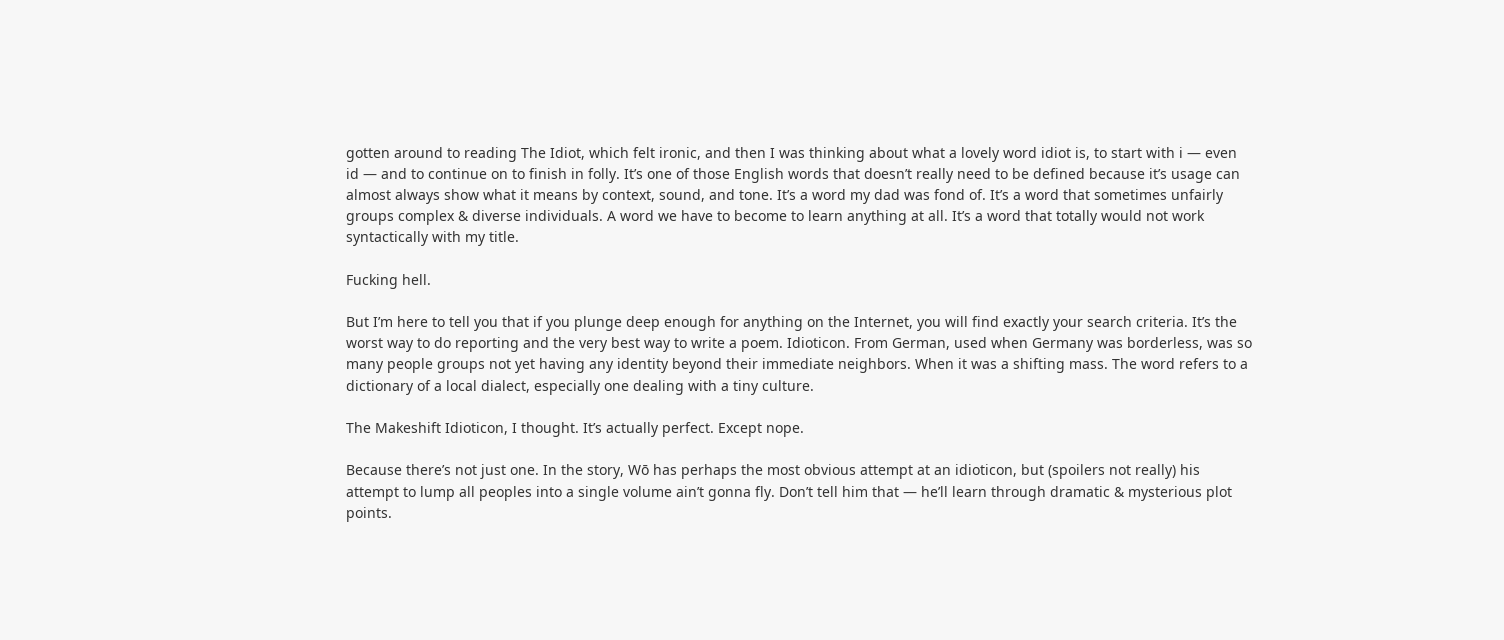gotten around to reading The Idiot, which felt ironic, and then I was thinking about what a lovely word idiot is, to start with i — even id — and to continue on to finish in folly. It’s one of those English words that doesn’t really need to be defined because it’s usage can almost always show what it means by context, sound, and tone. It’s a word my dad was fond of. It’s a word that sometimes unfairly groups complex & diverse individuals. A word we have to become to learn anything at all. It’s a word that totally would not work syntactically with my title.

Fucking hell.

But I’m here to tell you that if you plunge deep enough for anything on the Internet, you will find exactly your search criteria. It’s the worst way to do reporting and the very best way to write a poem. Idioticon. From German, used when Germany was borderless, was so many people groups not yet having any identity beyond their immediate neighbors. When it was a shifting mass. The word refers to a dictionary of a local dialect, especially one dealing with a tiny culture.

The Makeshift Idioticon, I thought. It’s actually perfect. Except nope.

Because there’s not just one. In the story, Wō has perhaps the most obvious attempt at an idioticon, but (spoilers not really) his attempt to lump all peoples into a single volume ain’t gonna fly. Don’t tell him that — he’ll learn through dramatic & mysterious plot points.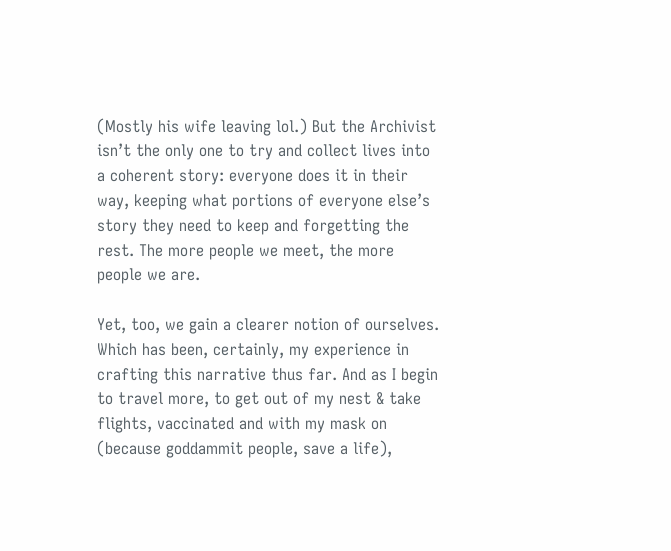(Mostly his wife leaving lol.) But the Archivist isn’t the only one to try and collect lives into a coherent story: everyone does it in their way, keeping what portions of everyone else’s story they need to keep and forgetting the rest. The more people we meet, the more people we are.

Yet, too, we gain a clearer notion of ourselves. Which has been, certainly, my experience in crafting this narrative thus far. And as I begin to travel more, to get out of my nest & take flights, vaccinated and with my mask on (because goddammit people, save a life),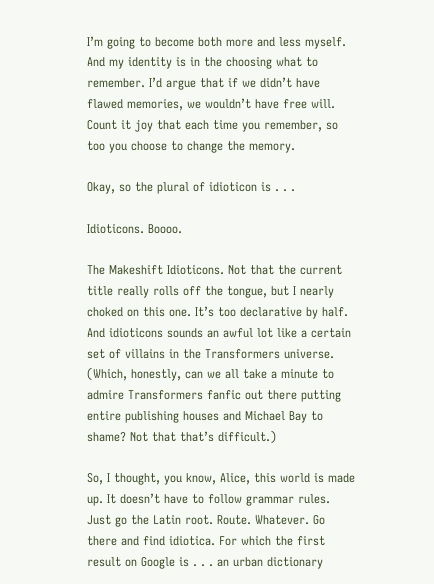I’m going to become both more and less myself. And my identity is in the choosing what to remember. I’d argue that if we didn’t have flawed memories, we wouldn’t have free will. Count it joy that each time you remember, so too you choose to change the memory.

Okay, so the plural of idioticon is . . .

Idioticons. Boooo.

The Makeshift Idioticons. Not that the current title really rolls off the tongue, but I nearly choked on this one. It’s too declarative by half. And idioticons sounds an awful lot like a certain set of villains in the Transformers universe. (Which, honestly, can we all take a minute to admire Transformers fanfic out there putting entire publishing houses and Michael Bay to shame? Not that that’s difficult.)

So, I thought, you know, Alice, this world is made up. It doesn’t have to follow grammar rules. Just go the Latin root. Route. Whatever. Go there and find idiotica. For which the first result on Google is . . . an urban dictionary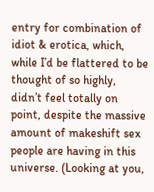entry for combination of idiot & erotica, which, while I’d be flattered to be thought of so highly, didn’t feel totally on point, despite the massive amount of makeshift sex people are having in this universe. (Looking at you,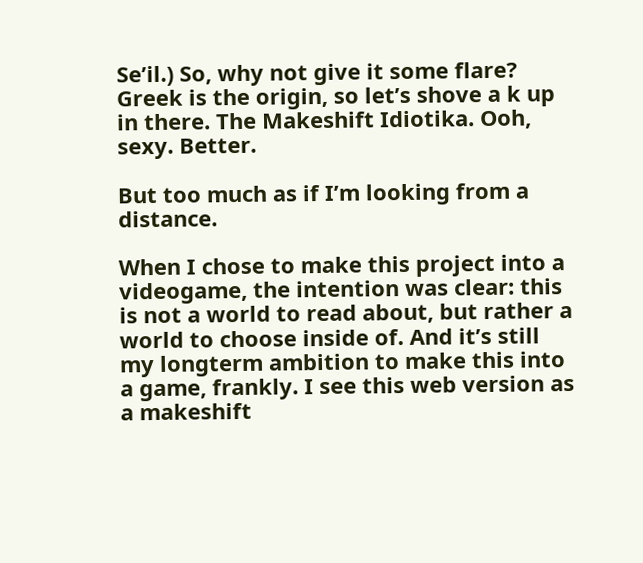Se’il.) So, why not give it some flare? Greek is the origin, so let’s shove a k up in there. The Makeshift Idiotika. Ooh, sexy. Better.

But too much as if I’m looking from a distance.

When I chose to make this project into a videogame, the intention was clear: this is not a world to read about, but rather a world to choose inside of. And it’s still my longterm ambition to make this into a game, frankly. I see this web version as a makeshift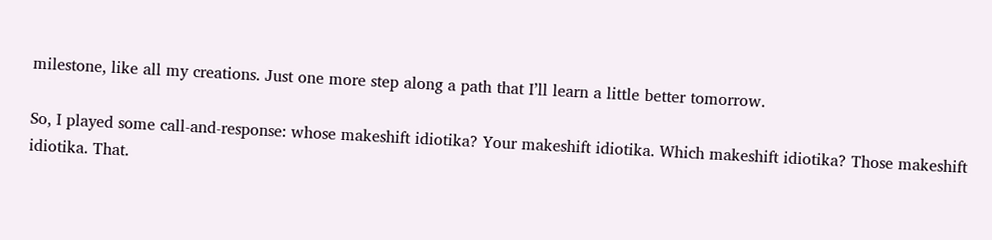milestone, like all my creations. Just one more step along a path that I’ll learn a little better tomorrow.

So, I played some call-and-response: whose makeshift idiotika? Your makeshift idiotika. Which makeshift idiotika? Those makeshift idiotika. That.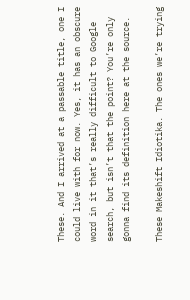These. And I arrived at a passable title, one I could live with for now. Yes, it has an obscure word in it that’s really difficult to Google search, but isn’t that the point? You’re only gonna find its definition here at the source.

These Makeshift Idiotika. The ones we’re trying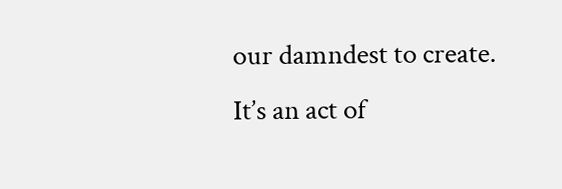our damndest to create. It’s an act of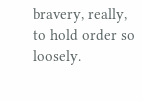bravery, really, to hold order so loosely.